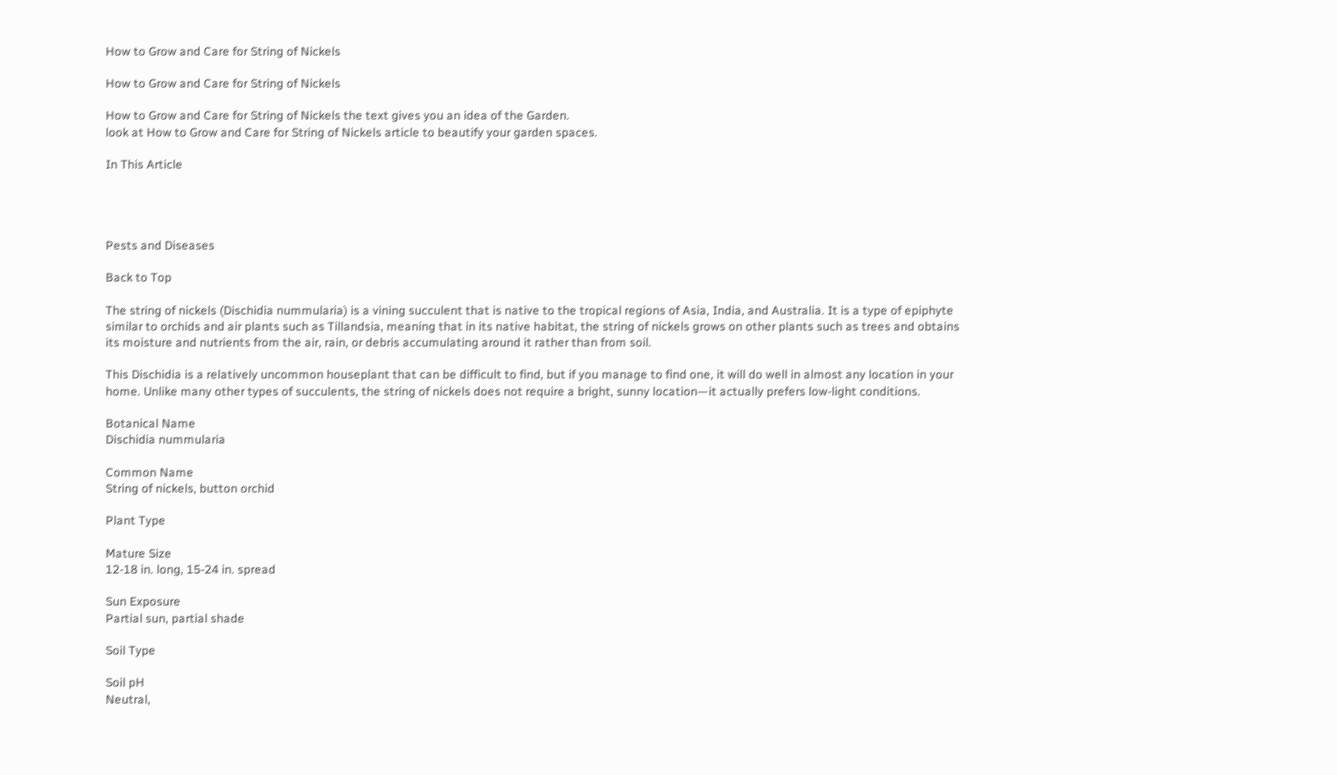How to Grow and Care for String of Nickels

How to Grow and Care for String of Nickels

How to Grow and Care for String of Nickels the text gives you an idea of the Garden.
look at How to Grow and Care for String of Nickels article to beautify your garden spaces.

In This Article




Pests and Diseases

Back to Top

The string of nickels (Dischidia nummularia) is a vining succulent that is native to the tropical regions of Asia, India, and Australia. It is a type of epiphyte similar to orchids and air plants such as Tillandsia, meaning that in its native habitat, the string of nickels grows on other plants such as trees and obtains its moisture and nutrients from the air, rain, or debris accumulating around it rather than from soil.

This Dischidia is a relatively uncommon houseplant that can be difficult to find, but if you manage to find one, it will do well in almost any location in your home. Unlike many other types of succulents, the string of nickels does not require a bright, sunny location—it actually prefers low-light conditions.

Botanical Name
Dischidia nummularia

Common Name
String of nickels, button orchid

Plant Type

Mature Size
12-18 in. long, 15-24 in. spread

Sun Exposure
Partial sun, partial shade

Soil Type

Soil pH
Neutral,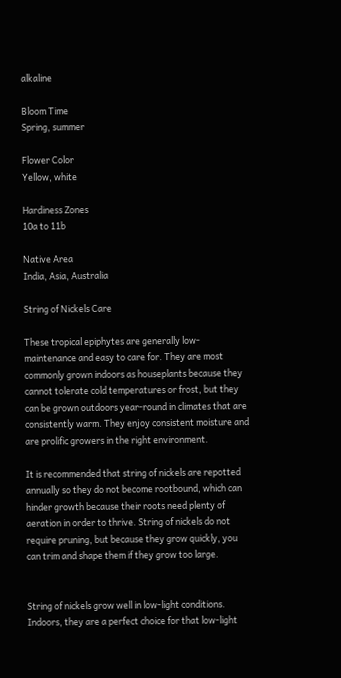alkaline

Bloom Time
Spring, summer

Flower Color
Yellow, white

Hardiness Zones
10a to 11b

Native Area
India, Asia, Australia

String of Nickels Care

These tropical epiphytes are generally low-maintenance and easy to care for. They are most commonly grown indoors as houseplants because they cannot tolerate cold temperatures or frost, but they can be grown outdoors year-round in climates that are consistently warm. They enjoy consistent moisture and are prolific growers in the right environment.

It is recommended that string of nickels are repotted annually so they do not become rootbound, which can hinder growth because their roots need plenty of aeration in order to thrive. String of nickels do not require pruning, but because they grow quickly, you can trim and shape them if they grow too large.


String of nickels grow well in low-light conditions. Indoors, they are a perfect choice for that low-light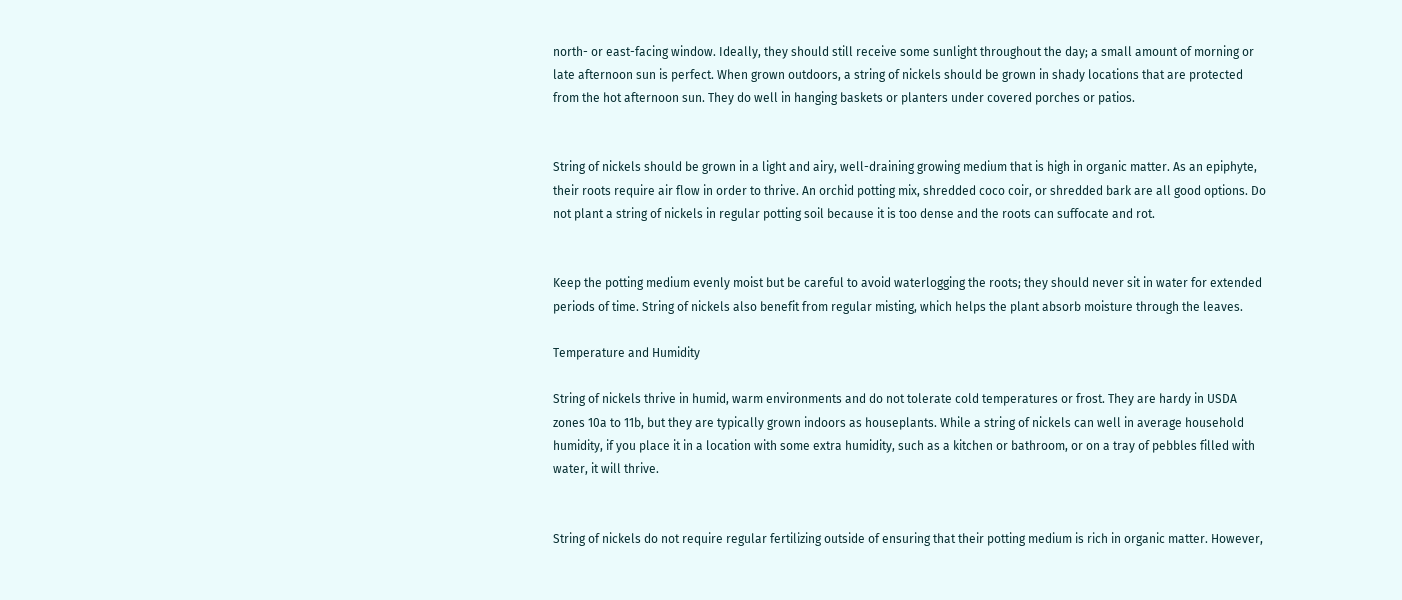north- or east-facing window. Ideally, they should still receive some sunlight throughout the day; a small amount of morning or late afternoon sun is perfect. When grown outdoors, a string of nickels should be grown in shady locations that are protected from the hot afternoon sun. They do well in hanging baskets or planters under covered porches or patios.


String of nickels should be grown in a light and airy, well-draining growing medium that is high in organic matter. As an epiphyte, their roots require air flow in order to thrive. An orchid potting mix, shredded coco coir, or shredded bark are all good options. Do not plant a string of nickels in regular potting soil because it is too dense and the roots can suffocate and rot.


Keep the potting medium evenly moist but be careful to avoid waterlogging the roots; they should never sit in water for extended periods of time. String of nickels also benefit from regular misting, which helps the plant absorb moisture through the leaves.

Temperature and Humidity

String of nickels thrive in humid, warm environments and do not tolerate cold temperatures or frost. They are hardy in USDA zones 10a to 11b, but they are typically grown indoors as houseplants. While a string of nickels can well in average household humidity, if you place it in a location with some extra humidity, such as a kitchen or bathroom, or on a tray of pebbles filled with water, it will thrive.


String of nickels do not require regular fertilizing outside of ensuring that their potting medium is rich in organic matter. However,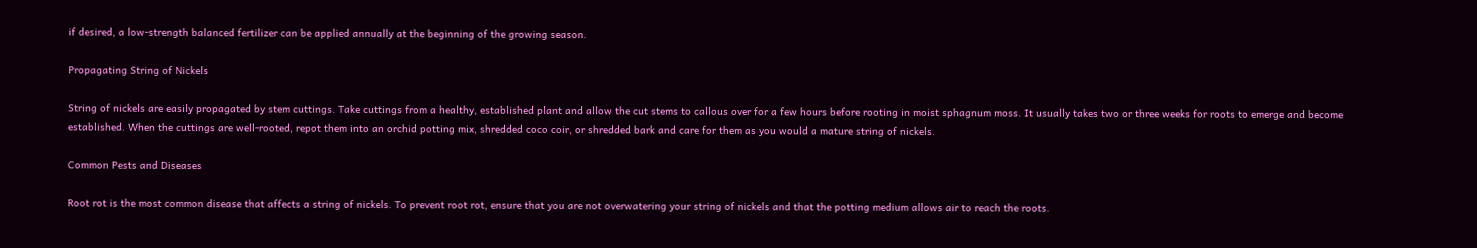if desired, a low-strength balanced fertilizer can be applied annually at the beginning of the growing season.

Propagating String of Nickels

String of nickels are easily propagated by stem cuttings. Take cuttings from a healthy, established plant and allow the cut stems to callous over for a few hours before rooting in moist sphagnum moss. It usually takes two or three weeks for roots to emerge and become established. When the cuttings are well-rooted, repot them into an orchid potting mix, shredded coco coir, or shredded bark and care for them as you would a mature string of nickels.

Common Pests and Diseases

Root rot is the most common disease that affects a string of nickels. To prevent root rot, ensure that you are not overwatering your string of nickels and that the potting medium allows air to reach the roots.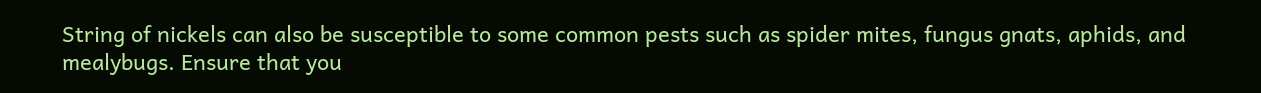String of nickels can also be susceptible to some common pests such as spider mites, fungus gnats, aphids, and mealybugs. Ensure that you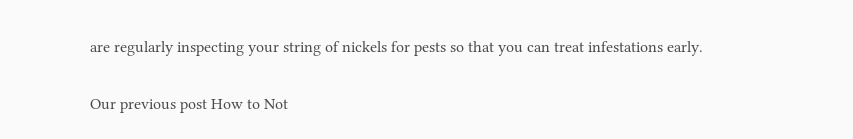are regularly inspecting your string of nickels for pests so that you can treat infestations early.

Our previous post How to Not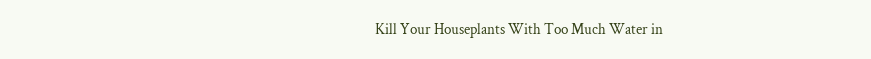Kill Your Houseplants With Too Much Water in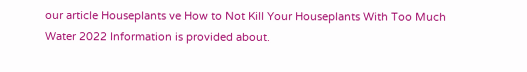our article Houseplants ve How to Not Kill Your Houseplants With Too Much Water 2022 Information is provided about.